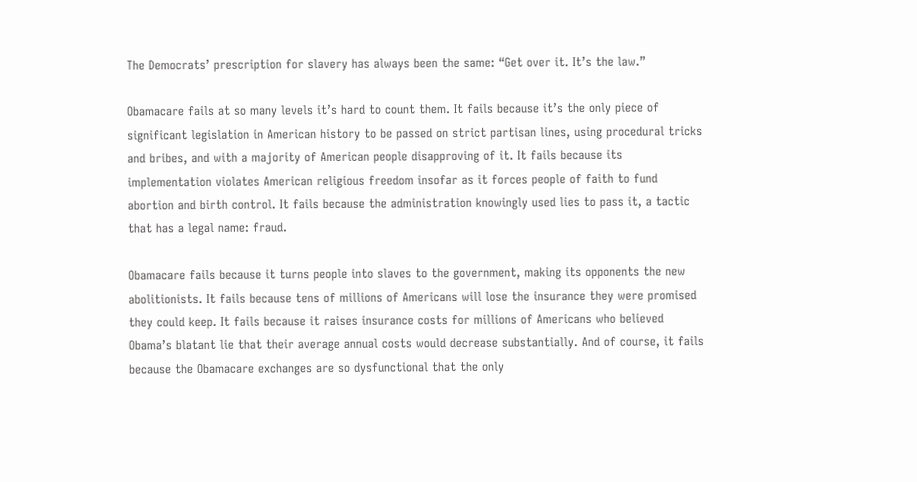The Democrats’ prescription for slavery has always been the same: “Get over it. It’s the law.”

Obamacare fails at so many levels it’s hard to count them. It fails because it’s the only piece of significant legislation in American history to be passed on strict partisan lines, using procedural tricks and bribes, and with a majority of American people disapproving of it. It fails because its implementation violates American religious freedom insofar as it forces people of faith to fund abortion and birth control. It fails because the administration knowingly used lies to pass it, a tactic that has a legal name: fraud.

Obamacare fails because it turns people into slaves to the government, making its opponents the new abolitionists. It fails because tens of millions of Americans will lose the insurance they were promised they could keep. It fails because it raises insurance costs for millions of Americans who believed Obama’s blatant lie that their average annual costs would decrease substantially. And of course, it fails because the Obamacare exchanges are so dysfunctional that the only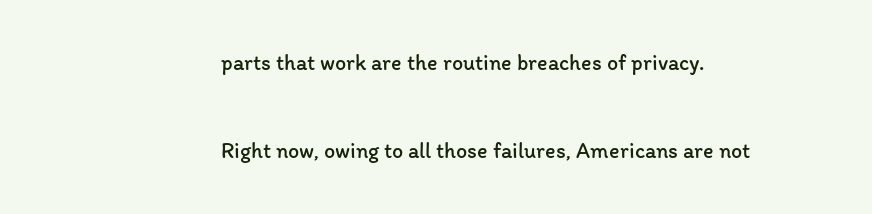parts that work are the routine breaches of privacy.

Right now, owing to all those failures, Americans are not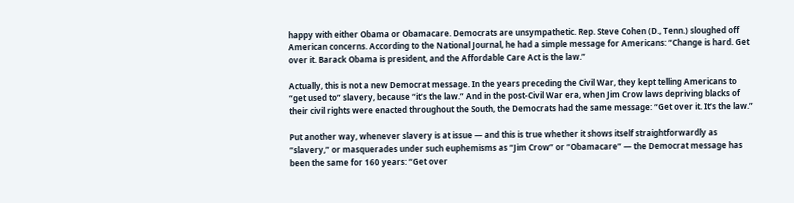happy with either Obama or Obamacare. Democrats are unsympathetic. Rep. Steve Cohen (D., Tenn.) sloughed off American concerns. According to the National Journal, he had a simple message for Americans: “Change is hard. Get over it. Barack Obama is president, and the Affordable Care Act is the law.”

Actually, this is not a new Democrat message. In the years preceding the Civil War, they kept telling Americans to “get used to” slavery, because “it’s the law.” And in the post-Civil War era, when Jim Crow laws depriving blacks of their civil rights were enacted throughout the South, the Democrats had the same message: “Get over it. It’s the law.”

Put another way, whenever slavery is at issue — and this is true whether it shows itself straightforwardly as “slavery,” or masquerades under such euphemisms as “Jim Crow” or “Obamacare” — the Democrat message has been the same for 160 years: “Get over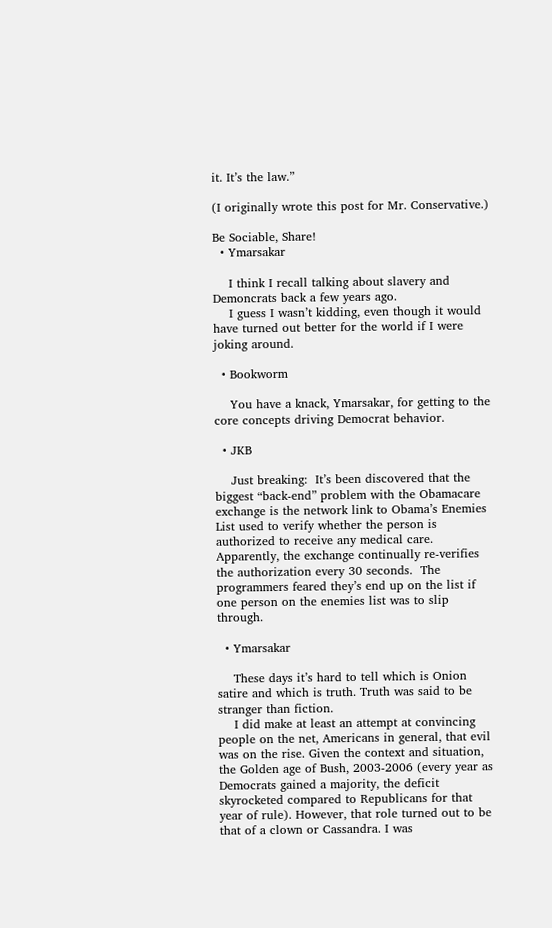it. It’s the law.”

(I originally wrote this post for Mr. Conservative.)

Be Sociable, Share!
  • Ymarsakar

    I think I recall talking about slavery and Demoncrats back a few years ago.
    I guess I wasn’t kidding, even though it would have turned out better for the world if I were joking around.

  • Bookworm

    You have a knack, Ymarsakar, for getting to the core concepts driving Democrat behavior.

  • JKB

    Just breaking:  It’s been discovered that the biggest “back-end” problem with the Obamacare exchange is the network link to Obama’s Enemies List used to verify whether the person is authorized to receive any medical care.  Apparently, the exchange continually re-verifies the authorization every 30 seconds.  The programmers feared they’s end up on the list if one person on the enemies list was to slip through.

  • Ymarsakar

    These days it’s hard to tell which is Onion satire and which is truth. Truth was said to be stranger than fiction.
    I did make at least an attempt at convincing people on the net, Americans in general, that evil was on the rise. Given the context and situation, the Golden age of Bush, 2003-2006 (every year as Democrats gained a majority, the deficit skyrocketed compared to Republicans for that year of rule). However, that role turned out to be that of a clown or Cassandra. I was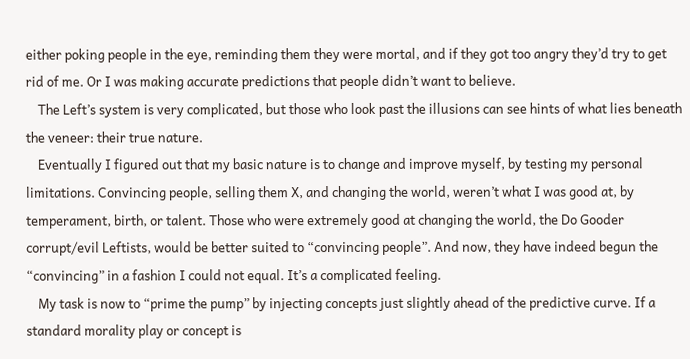either poking people in the eye, reminding them they were mortal, and if they got too angry they’d try to get rid of me. Or I was making accurate predictions that people didn’t want to believe.
    The Left’s system is very complicated, but those who look past the illusions can see hints of what lies beneath the veneer: their true nature.
    Eventually I figured out that my basic nature is to change and improve myself, by testing my personal limitations. Convincing people, selling them X, and changing the world, weren’t what I was good at, by temperament, birth, or talent. Those who were extremely good at changing the world, the Do Gooder corrupt/evil Leftists, would be better suited to “convincing people”. And now, they have indeed begun the “convincing” in a fashion I could not equal. It’s a complicated feeling.
    My task is now to “prime the pump” by injecting concepts just slightly ahead of the predictive curve. If a standard morality play or concept is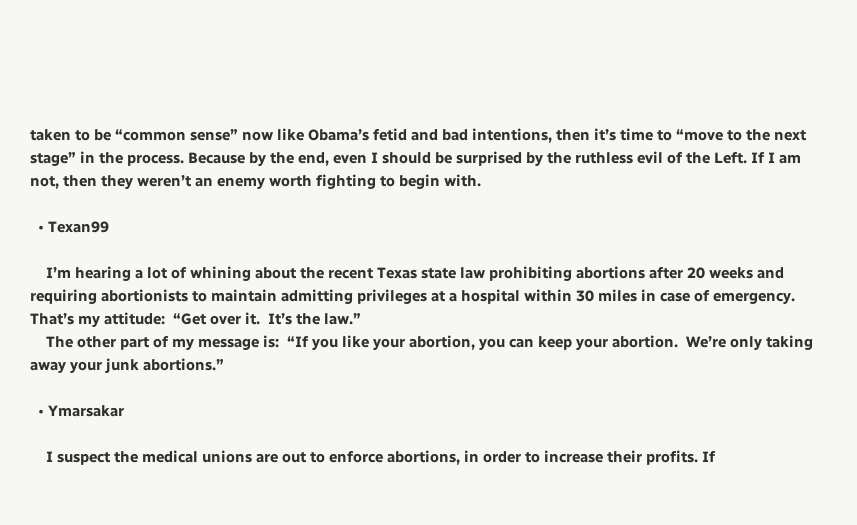taken to be “common sense” now like Obama’s fetid and bad intentions, then it’s time to “move to the next stage” in the process. Because by the end, even I should be surprised by the ruthless evil of the Left. If I am not, then they weren’t an enemy worth fighting to begin with.

  • Texan99

    I’m hearing a lot of whining about the recent Texas state law prohibiting abortions after 20 weeks and requiring abortionists to maintain admitting privileges at a hospital within 30 miles in case of emergency.  That’s my attitude:  “Get over it.  It’s the law.”
    The other part of my message is:  “If you like your abortion, you can keep your abortion.  We’re only taking away your junk abortions.”

  • Ymarsakar

    I suspect the medical unions are out to enforce abortions, in order to increase their profits. If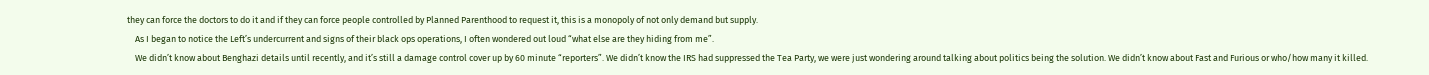they can force the doctors to do it and if they can force people controlled by Planned Parenthood to request it, this is a monopoly of not only demand but supply.
    As I began to notice the Left’s undercurrent and signs of their black ops operations, I often wondered out loud “what else are they hiding from me”.
    We didn’t know about Benghazi details until recently, and it’s still a damage control cover up by 60 minute “reporters”. We didn’t know the IRS had suppressed the Tea Party, we were just wondering around talking about politics being the solution. We didn’t know about Fast and Furious or who/how many it killed.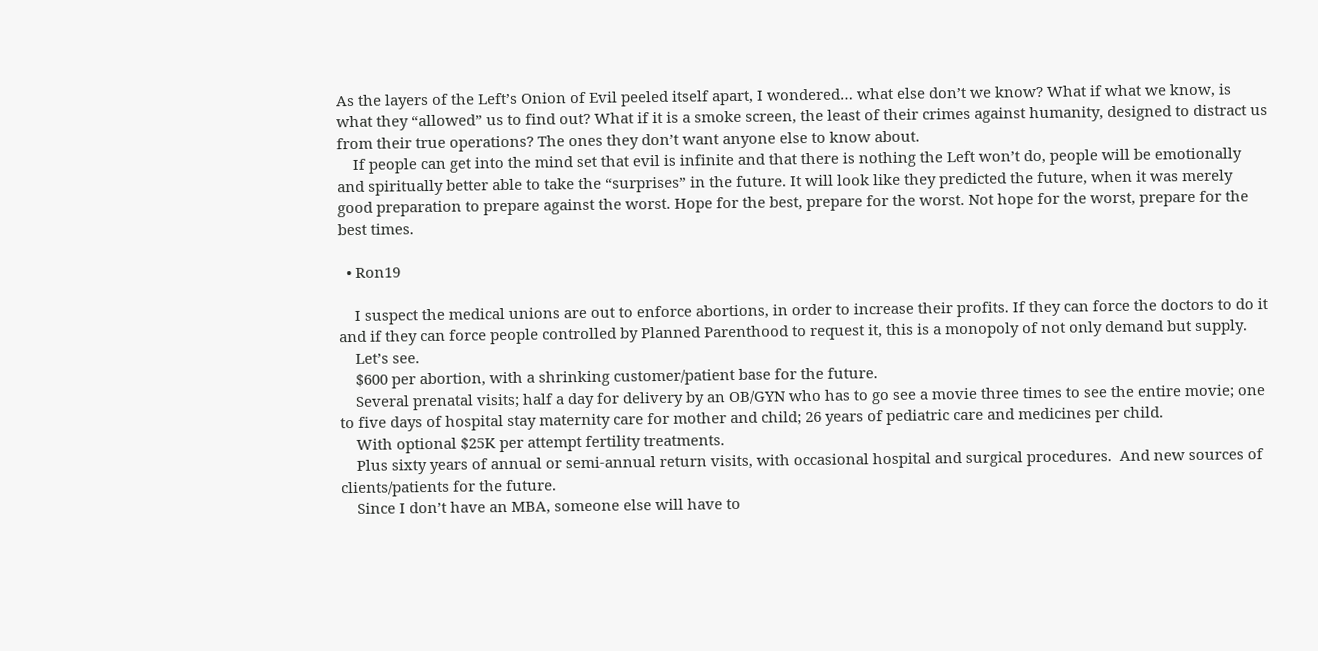As the layers of the Left’s Onion of Evil peeled itself apart, I wondered… what else don’t we know? What if what we know, is what they “allowed” us to find out? What if it is a smoke screen, the least of their crimes against humanity, designed to distract us from their true operations? The ones they don’t want anyone else to know about.
    If people can get into the mind set that evil is infinite and that there is nothing the Left won’t do, people will be emotionally and spiritually better able to take the “surprises” in the future. It will look like they predicted the future, when it was merely good preparation to prepare against the worst. Hope for the best, prepare for the worst. Not hope for the worst, prepare for the best times.

  • Ron19

    I suspect the medical unions are out to enforce abortions, in order to increase their profits. If they can force the doctors to do it and if they can force people controlled by Planned Parenthood to request it, this is a monopoly of not only demand but supply.
    Let’s see.
    $600 per abortion, with a shrinking customer/patient base for the future.
    Several prenatal visits; half a day for delivery by an OB/GYN who has to go see a movie three times to see the entire movie; one to five days of hospital stay maternity care for mother and child; 26 years of pediatric care and medicines per child.
    With optional $25K per attempt fertility treatments.
    Plus sixty years of annual or semi-annual return visits, with occasional hospital and surgical procedures.  And new sources of clients/patients for the future.
    Since I don’t have an MBA, someone else will have to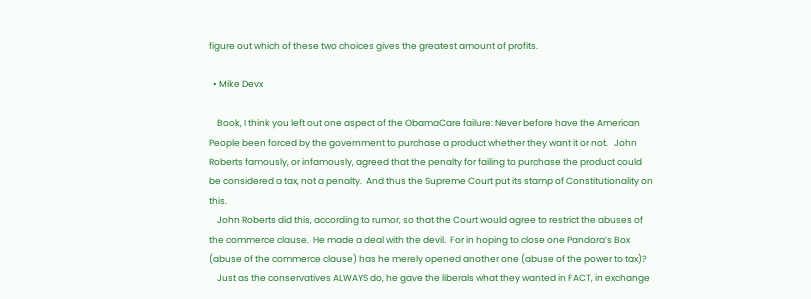figure out which of these two choices gives the greatest amount of profits.

  • Mike Devx

    Book, I think you left out one aspect of the ObamaCare failure: Never before have the American People been forced by the government to purchase a product whether they want it or not.   John Roberts famously, or infamously, agreed that the penalty for failing to purchase the product could be considered a tax, not a penalty.  And thus the Supreme Court put its stamp of Constitutionality on this.
    John Roberts did this, according to rumor, so that the Court would agree to restrict the abuses of the commerce clause.  He made a deal with the devil.  For in hoping to close one Pandora’s Box (abuse of the commerce clause) has he merely opened another one (abuse of the power to tax)?
    Just as the conservatives ALWAYS do, he gave the liberals what they wanted in FACT, in exchange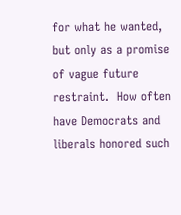for what he wanted, but only as a promise of vague future restraint.  How often have Democrats and liberals honored such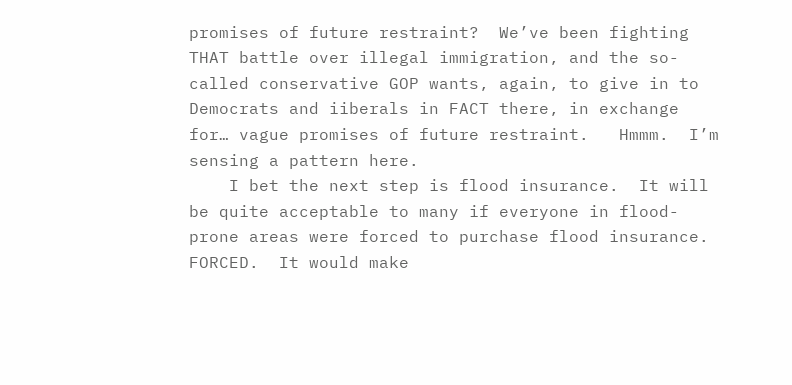promises of future restraint?  We’ve been fighting THAT battle over illegal immigration, and the so-called conservative GOP wants, again, to give in to Democrats and iiberals in FACT there, in exchange for… vague promises of future restraint.   Hmmm.  I’m sensing a pattern here.
    I bet the next step is flood insurance.  It will be quite acceptable to many if everyone in flood-prone areas were forced to purchase flood insurance.  FORCED.  It would make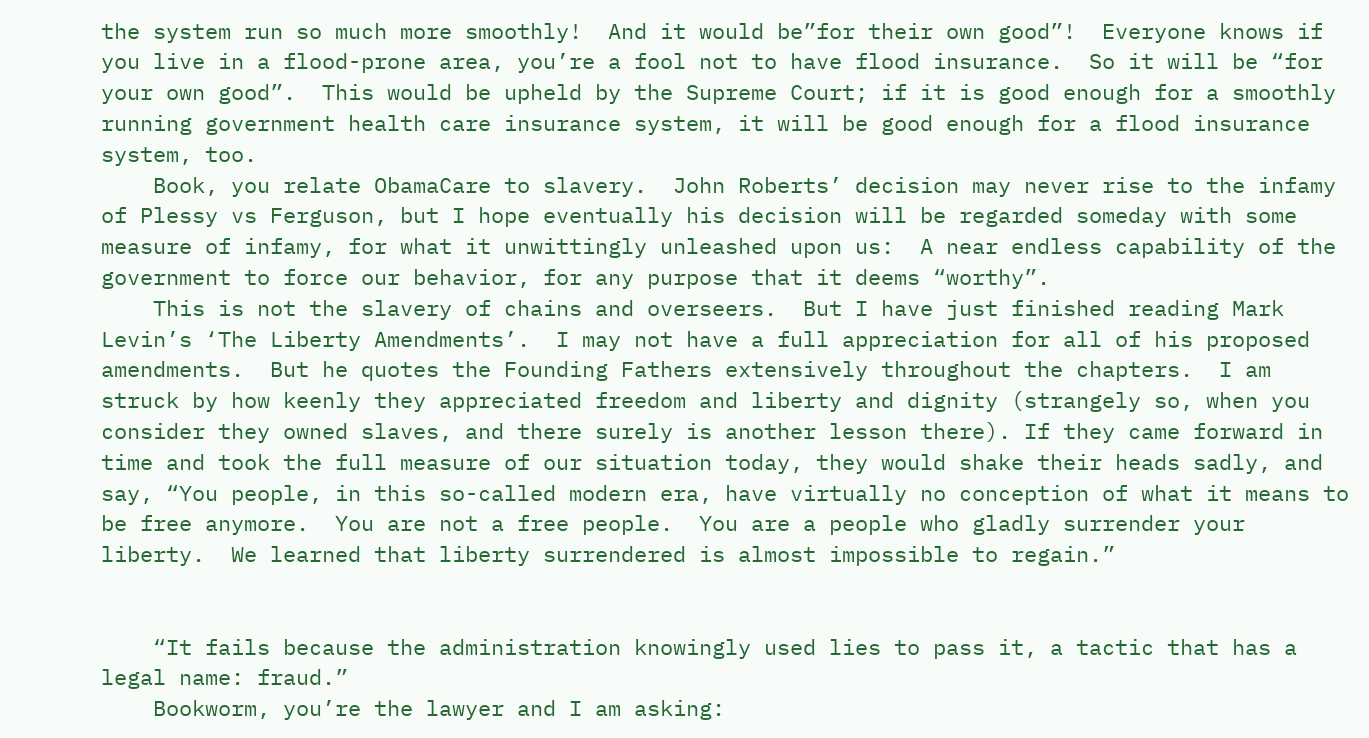the system run so much more smoothly!  And it would be”for their own good”!  Everyone knows if you live in a flood-prone area, you’re a fool not to have flood insurance.  So it will be “for your own good”.  This would be upheld by the Supreme Court; if it is good enough for a smoothly running government health care insurance system, it will be good enough for a flood insurance system, too.
    Book, you relate ObamaCare to slavery.  John Roberts’ decision may never rise to the infamy of Plessy vs Ferguson, but I hope eventually his decision will be regarded someday with some measure of infamy, for what it unwittingly unleashed upon us:  A near endless capability of the government to force our behavior, for any purpose that it deems “worthy”.
    This is not the slavery of chains and overseers.  But I have just finished reading Mark Levin’s ‘The Liberty Amendments’.  I may not have a full appreciation for all of his proposed amendments.  But he quotes the Founding Fathers extensively throughout the chapters.  I am struck by how keenly they appreciated freedom and liberty and dignity (strangely so, when you consider they owned slaves, and there surely is another lesson there). If they came forward in time and took the full measure of our situation today, they would shake their heads sadly, and say, “You people, in this so-called modern era, have virtually no conception of what it means to be free anymore.  You are not a free people.  You are a people who gladly surrender your liberty.  We learned that liberty surrendered is almost impossible to regain.”


    “It fails because the administration knowingly used lies to pass it, a tactic that has a legal name: fraud.”
    Bookworm, you’re the lawyer and I am asking: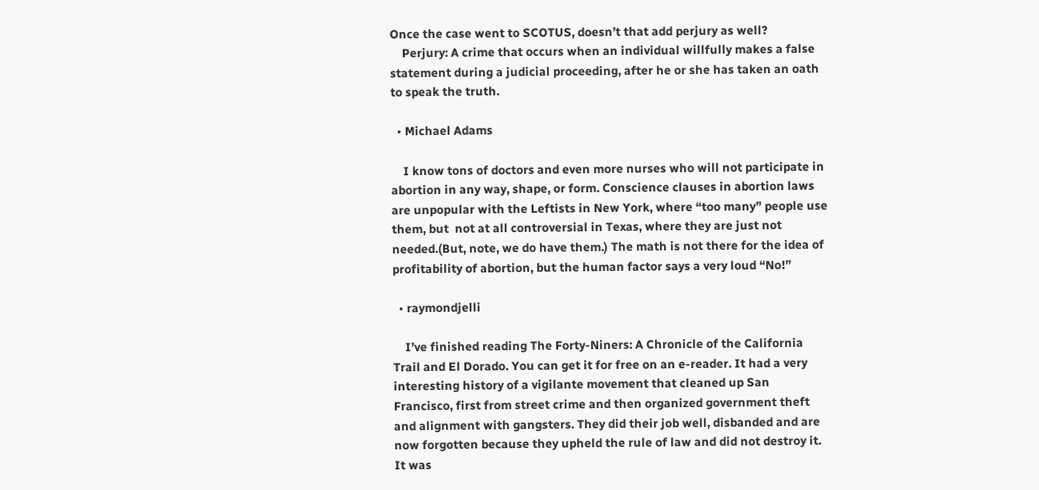Once the case went to SCOTUS, doesn’t that add perjury as well?
    Perjury: A crime that occurs when an individual willfully makes a false statement during a judicial proceeding, after he or she has taken an oath to speak the truth.

  • Michael Adams

    I know tons of doctors and even more nurses who will not participate in abortion in any way, shape, or form. Conscience clauses in abortion laws are unpopular with the Leftists in New York, where “too many” people use them, but  not at all controversial in Texas, where they are just not needed.(But, note, we do have them.) The math is not there for the idea of profitability of abortion, but the human factor says a very loud “No!”

  • raymondjelli

    I’ve finished reading The Forty-Niners: A Chronicle of the California Trail and El Dorado. You can get it for free on an e-reader. It had a very interesting history of a vigilante movement that cleaned up San Francisco, first from street crime and then organized government theft and alignment with gangsters. They did their job well, disbanded and are now forgotten because they upheld the rule of law and did not destroy it.  It was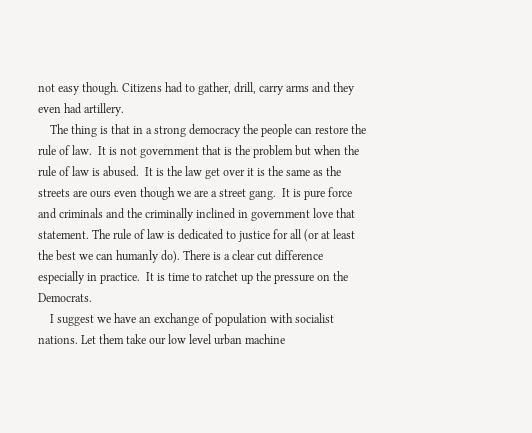not easy though. Citizens had to gather, drill, carry arms and they even had artillery.
    The thing is that in a strong democracy the people can restore the rule of law.  It is not government that is the problem but when the rule of law is abused.  It is the law get over it is the same as the streets are ours even though we are a street gang.  It is pure force and criminals and the criminally inclined in government love that statement. The rule of law is dedicated to justice for all (or at least the best we can humanly do). There is a clear cut difference especially in practice.  It is time to ratchet up the pressure on the Democrats.
    I suggest we have an exchange of population with socialist nations. Let them take our low level urban machine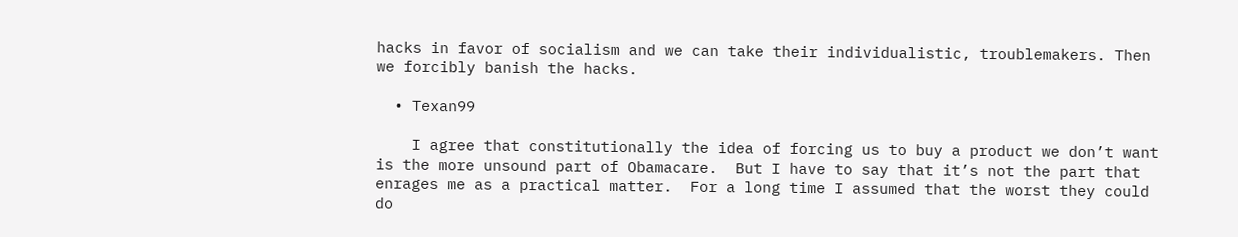hacks in favor of socialism and we can take their individualistic, troublemakers. Then we forcibly banish the hacks.

  • Texan99

    I agree that constitutionally the idea of forcing us to buy a product we don’t want is the more unsound part of Obamacare.  But I have to say that it’s not the part that enrages me as a practical matter.  For a long time I assumed that the worst they could do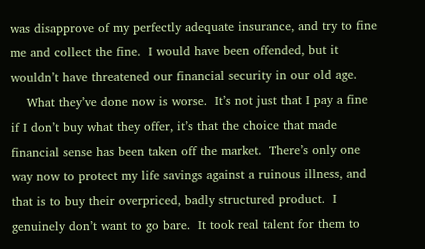was disapprove of my perfectly adequate insurance, and try to fine me and collect the fine.  I would have been offended, but it wouldn’t have threatened our financial security in our old age.
    What they’ve done now is worse.  It’s not just that I pay a fine if I don’t buy what they offer, it’s that the choice that made financial sense has been taken off the market.  There’s only one way now to protect my life savings against a ruinous illness, and that is to buy their overpriced, badly structured product.  I genuinely don’t want to go bare.  It took real talent for them to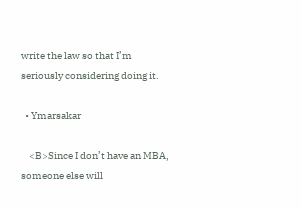write the law so that I’m seriously considering doing it.

  • Ymarsakar

    <B>Since I don’t have an MBA, someone else will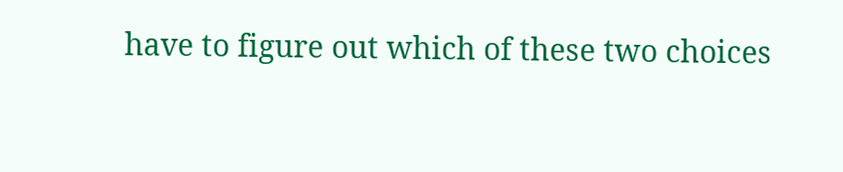have to figure out which of these two choices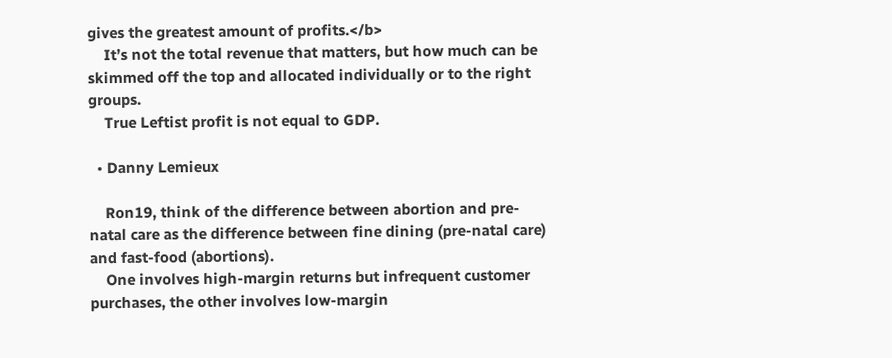gives the greatest amount of profits.</b>
    It’s not the total revenue that matters, but how much can be skimmed off the top and allocated individually or to the right groups.
    True Leftist profit is not equal to GDP.

  • Danny Lemieux

    Ron19, think of the difference between abortion and pre-natal care as the difference between fine dining (pre-natal care) and fast-food (abortions).
    One involves high-margin returns but infrequent customer purchases, the other involves low-margin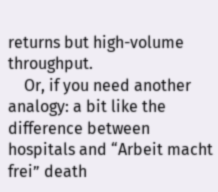returns but high-volume throughput.
    Or, if you need another analogy: a bit like the difference between hospitals and “Arbeit macht frei” death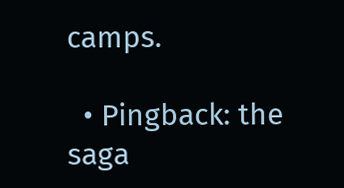camps.

  • Pingback: the saga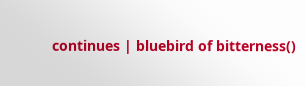continues | bluebird of bitterness()